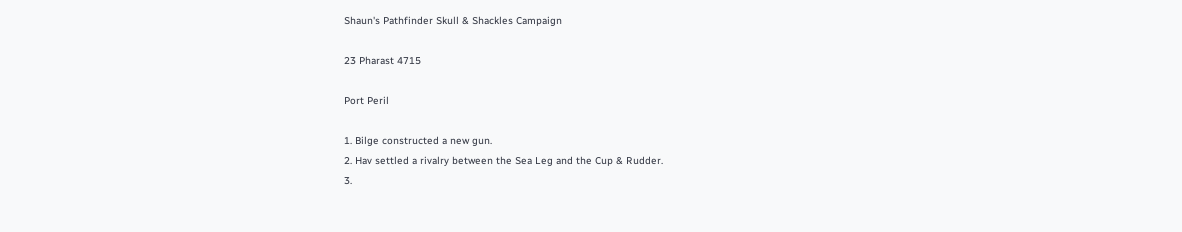Shaun's Pathfinder Skull & Shackles Campaign

23 Pharast 4715

Port Peril

1. Bilge constructed a new gun.
2. Hav settled a rivalry between the Sea Leg and the Cup & Rudder.
3.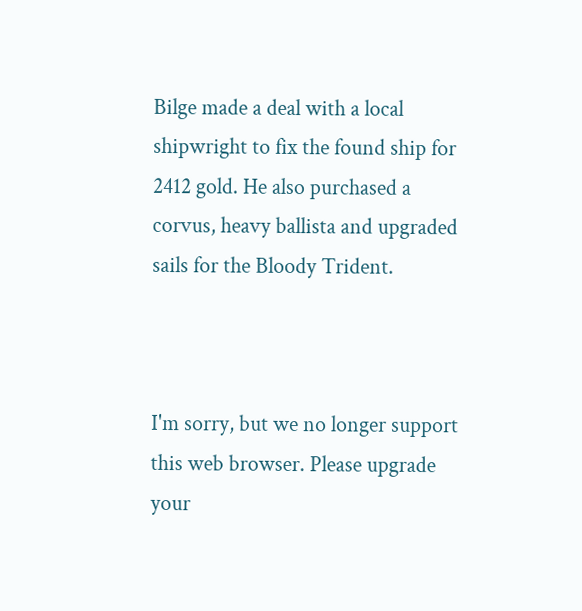Bilge made a deal with a local shipwright to fix the found ship for 2412 gold. He also purchased a corvus, heavy ballista and upgraded sails for the Bloody Trident.



I'm sorry, but we no longer support this web browser. Please upgrade your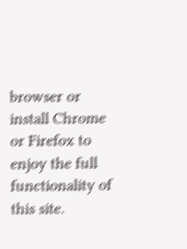browser or install Chrome or Firefox to enjoy the full functionality of this site.